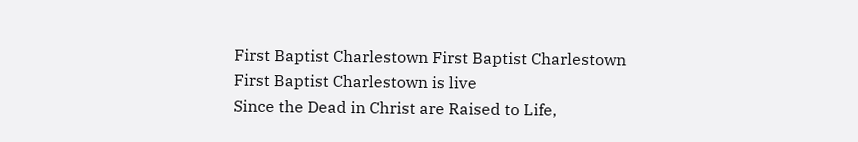First Baptist Charlestown First Baptist Charlestown
First Baptist Charlestown is live
Since the Dead in Christ are Raised to Life,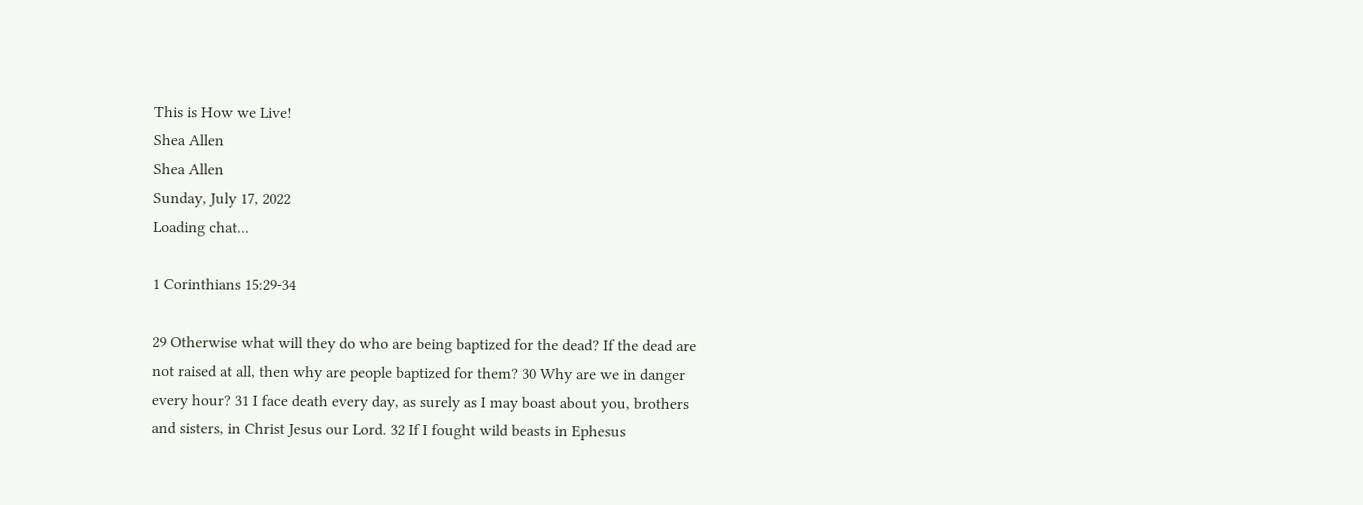This is How we Live!
Shea Allen
Shea Allen
Sunday, July 17, 2022
Loading chat...

1 Corinthians 15:29-34

29 Otherwise what will they do who are being baptized for the dead? If the dead are not raised at all, then why are people baptized for them? 30 Why are we in danger every hour? 31 I face death every day, as surely as I may boast about you, brothers and sisters, in Christ Jesus our Lord. 32 If I fought wild beasts in Ephesus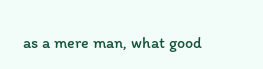as a mere man, what good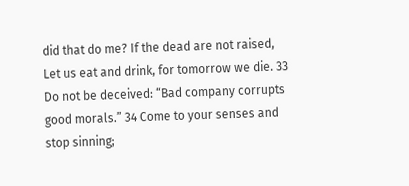did that do me? If the dead are not raised, Let us eat and drink, for tomorrow we die. 33 Do not be deceived: “Bad company corrupts good morals.” 34 Come to your senses and stop sinning;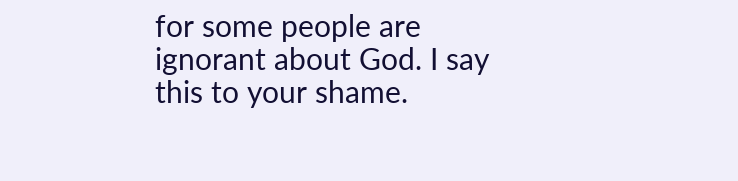for some people are ignorant about God. I say this to your shame.